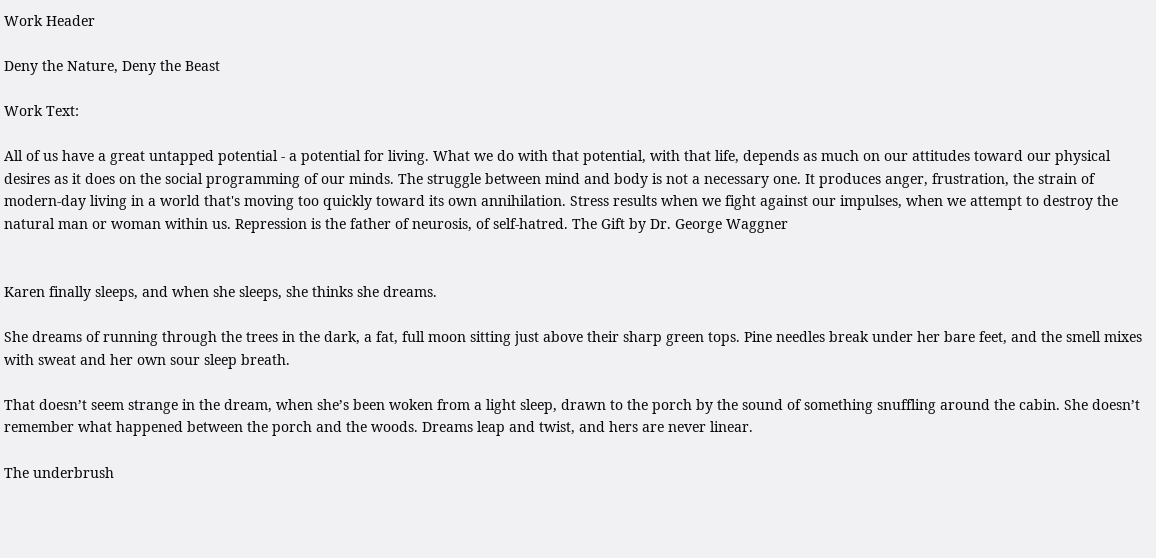Work Header

Deny the Nature, Deny the Beast

Work Text:

All of us have a great untapped potential - a potential for living. What we do with that potential, with that life, depends as much on our attitudes toward our physical desires as it does on the social programming of our minds. The struggle between mind and body is not a necessary one. It produces anger, frustration, the strain of modern-day living in a world that's moving too quickly toward its own annihilation. Stress results when we fight against our impulses, when we attempt to destroy the natural man or woman within us. Repression is the father of neurosis, of self-hatred. The Gift by Dr. George Waggner


Karen finally sleeps, and when she sleeps, she thinks she dreams.

She dreams of running through the trees in the dark, a fat, full moon sitting just above their sharp green tops. Pine needles break under her bare feet, and the smell mixes with sweat and her own sour sleep breath.

That doesn’t seem strange in the dream, when she’s been woken from a light sleep, drawn to the porch by the sound of something snuffling around the cabin. She doesn’t remember what happened between the porch and the woods. Dreams leap and twist, and hers are never linear.

The underbrush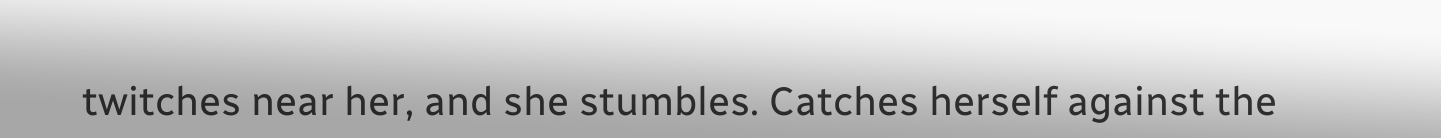twitches near her, and she stumbles. Catches herself against the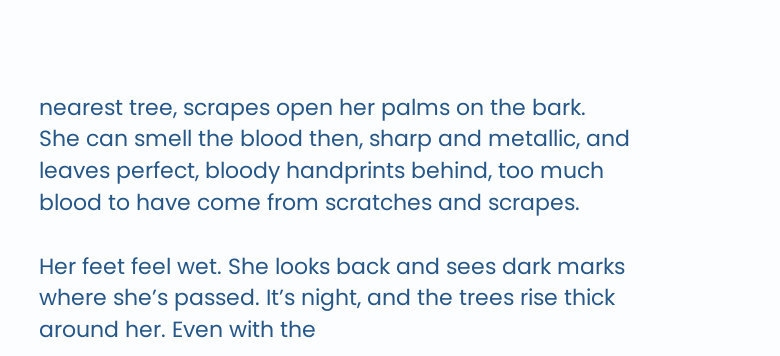nearest tree, scrapes open her palms on the bark. She can smell the blood then, sharp and metallic, and leaves perfect, bloody handprints behind, too much blood to have come from scratches and scrapes.

Her feet feel wet. She looks back and sees dark marks where she’s passed. It’s night, and the trees rise thick around her. Even with the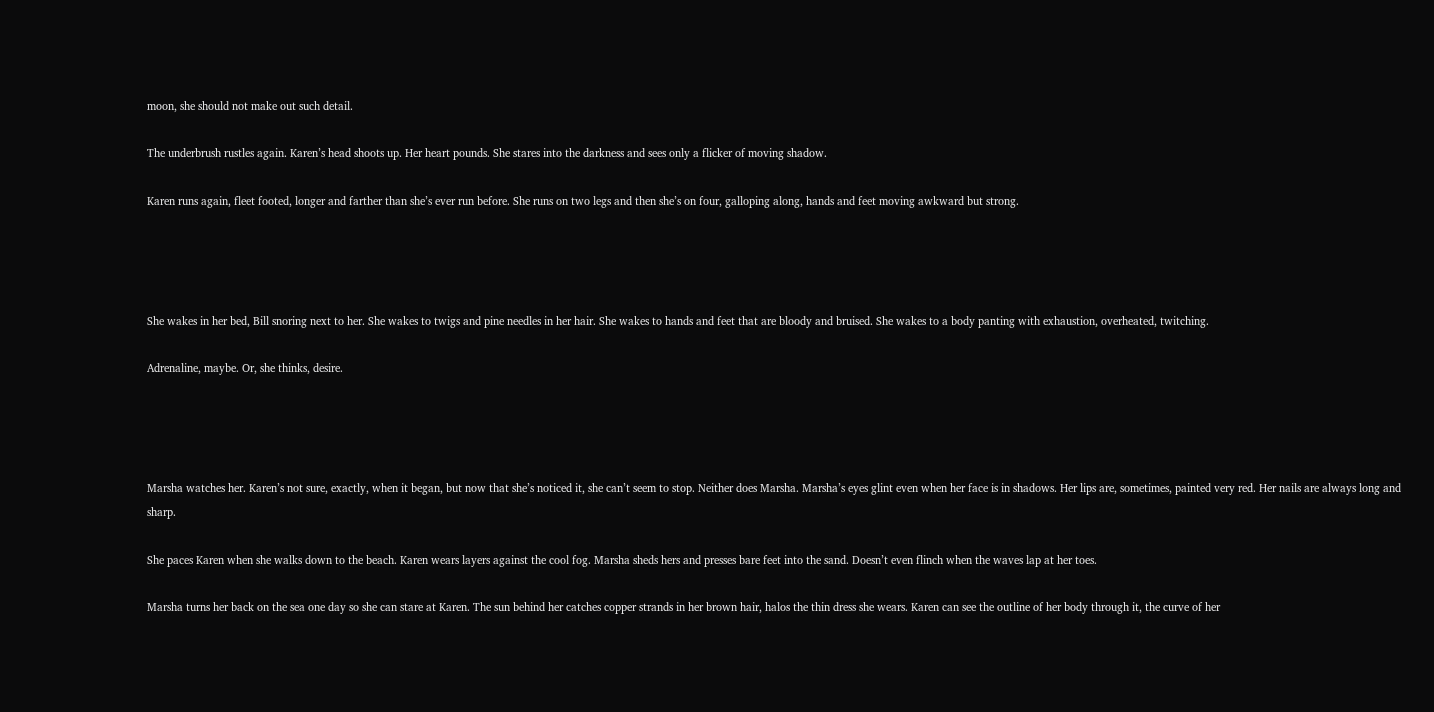moon, she should not make out such detail.

The underbrush rustles again. Karen’s head shoots up. Her heart pounds. She stares into the darkness and sees only a flicker of moving shadow.

Karen runs again, fleet footed, longer and farther than she’s ever run before. She runs on two legs and then she’s on four, galloping along, hands and feet moving awkward but strong.




She wakes in her bed, Bill snoring next to her. She wakes to twigs and pine needles in her hair. She wakes to hands and feet that are bloody and bruised. She wakes to a body panting with exhaustion, overheated, twitching.

Adrenaline, maybe. Or, she thinks, desire.




Marsha watches her. Karen’s not sure, exactly, when it began, but now that she’s noticed it, she can’t seem to stop. Neither does Marsha. Marsha’s eyes glint even when her face is in shadows. Her lips are, sometimes, painted very red. Her nails are always long and sharp.

She paces Karen when she walks down to the beach. Karen wears layers against the cool fog. Marsha sheds hers and presses bare feet into the sand. Doesn’t even flinch when the waves lap at her toes.

Marsha turns her back on the sea one day so she can stare at Karen. The sun behind her catches copper strands in her brown hair, halos the thin dress she wears. Karen can see the outline of her body through it, the curve of her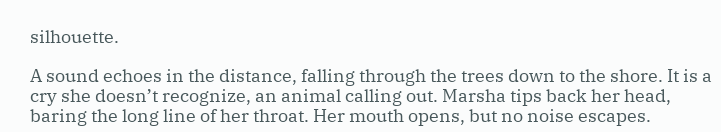silhouette.

A sound echoes in the distance, falling through the trees down to the shore. It is a cry she doesn’t recognize, an animal calling out. Marsha tips back her head, baring the long line of her throat. Her mouth opens, but no noise escapes.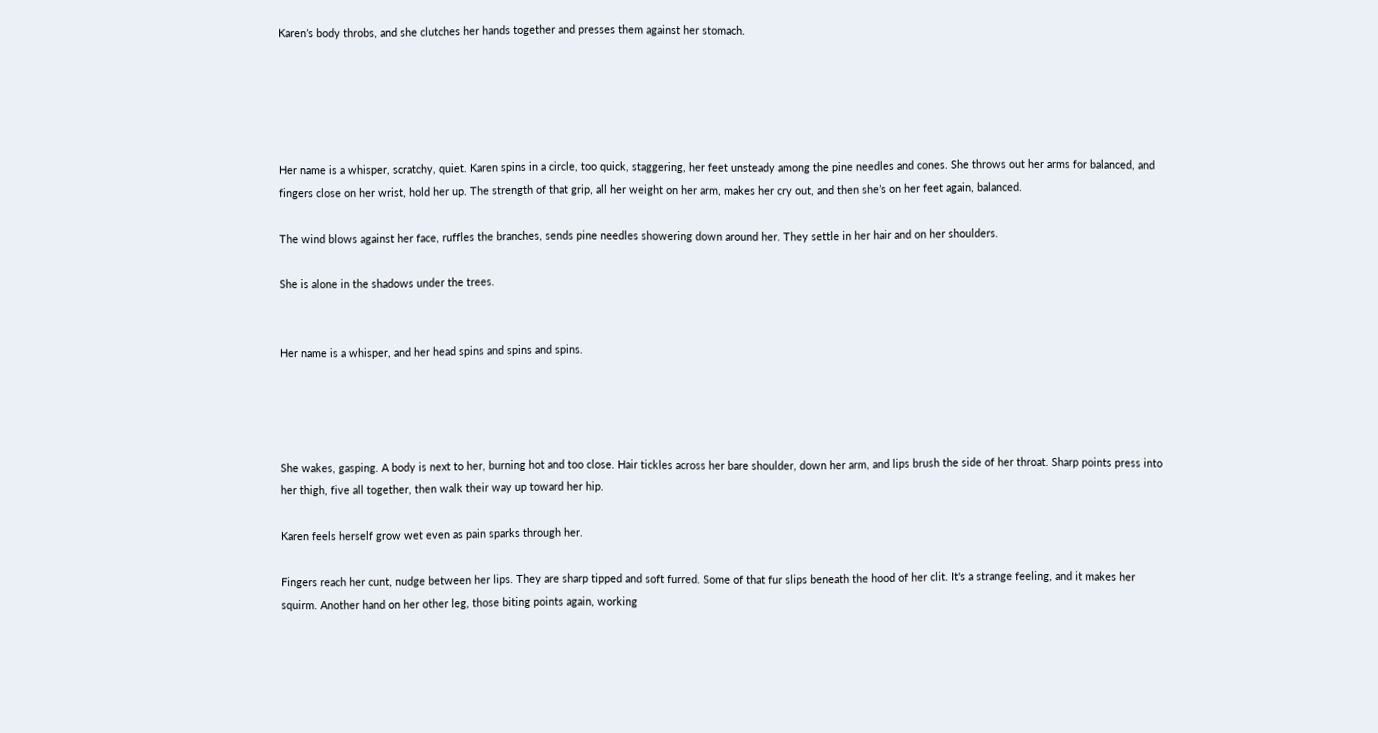Karen’s body throbs, and she clutches her hands together and presses them against her stomach.





Her name is a whisper, scratchy, quiet. Karen spins in a circle, too quick, staggering, her feet unsteady among the pine needles and cones. She throws out her arms for balanced, and fingers close on her wrist, hold her up. The strength of that grip, all her weight on her arm, makes her cry out, and then she’s on her feet again, balanced.

The wind blows against her face, ruffles the branches, sends pine needles showering down around her. They settle in her hair and on her shoulders.

She is alone in the shadows under the trees.


Her name is a whisper, and her head spins and spins and spins.




She wakes, gasping. A body is next to her, burning hot and too close. Hair tickles across her bare shoulder, down her arm, and lips brush the side of her throat. Sharp points press into her thigh, five all together, then walk their way up toward her hip.

Karen feels herself grow wet even as pain sparks through her.

Fingers reach her cunt, nudge between her lips. They are sharp tipped and soft furred. Some of that fur slips beneath the hood of her clit. It's a strange feeling, and it makes her squirm. Another hand on her other leg, those biting points again, working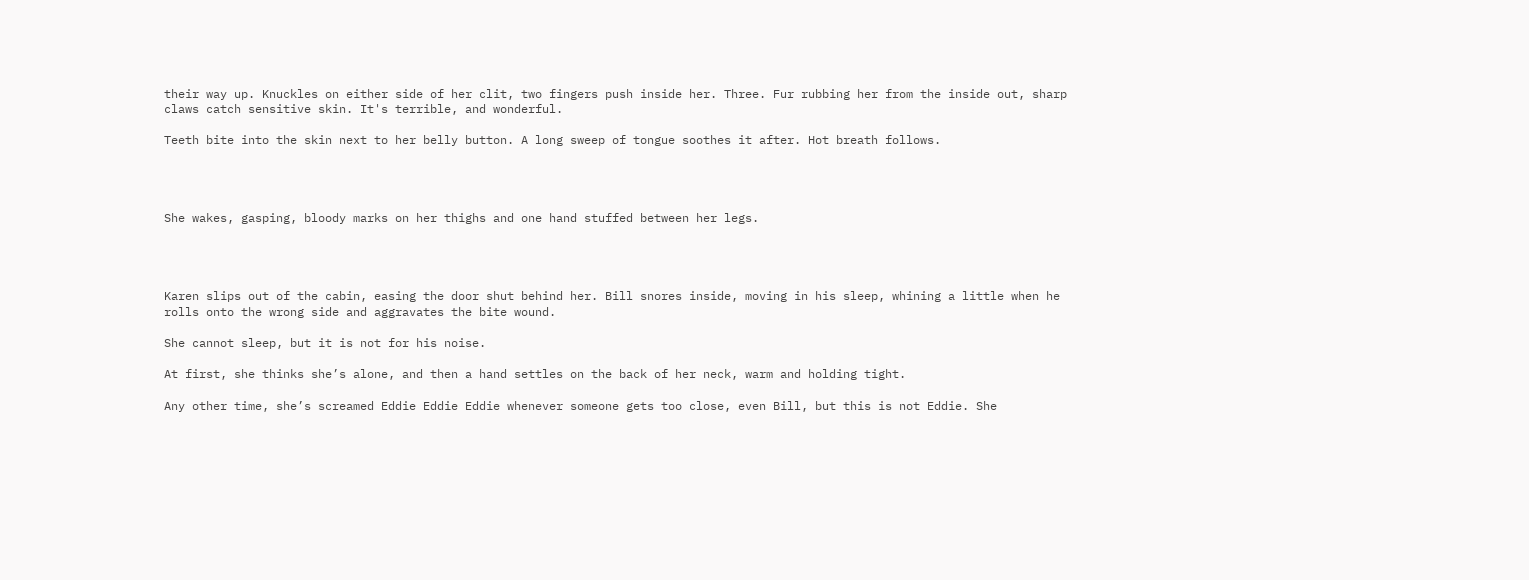their way up. Knuckles on either side of her clit, two fingers push inside her. Three. Fur rubbing her from the inside out, sharp claws catch sensitive skin. It's terrible, and wonderful.

Teeth bite into the skin next to her belly button. A long sweep of tongue soothes it after. Hot breath follows.




She wakes, gasping, bloody marks on her thighs and one hand stuffed between her legs.




Karen slips out of the cabin, easing the door shut behind her. Bill snores inside, moving in his sleep, whining a little when he rolls onto the wrong side and aggravates the bite wound.

She cannot sleep, but it is not for his noise.

At first, she thinks she’s alone, and then a hand settles on the back of her neck, warm and holding tight.

Any other time, she’s screamed Eddie Eddie Eddie whenever someone gets too close, even Bill, but this is not Eddie. She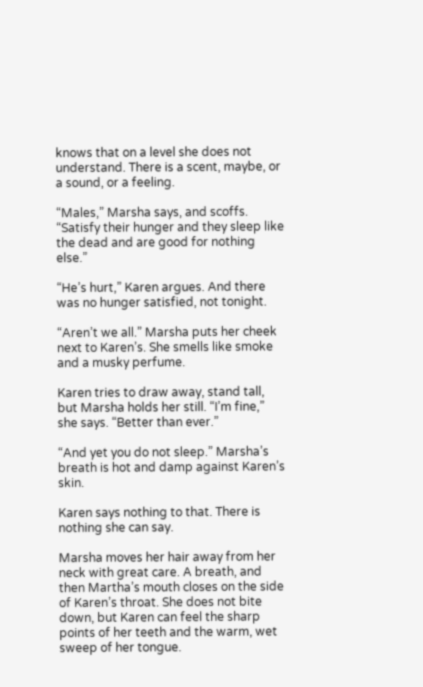knows that on a level she does not understand. There is a scent, maybe, or a sound, or a feeling.

“Males,” Marsha says, and scoffs. “Satisfy their hunger and they sleep like the dead and are good for nothing else.”

“He’s hurt,” Karen argues. And there was no hunger satisfied, not tonight.

“Aren’t we all.” Marsha puts her cheek next to Karen’s. She smells like smoke and a musky perfume.

Karen tries to draw away, stand tall, but Marsha holds her still. “I’m fine,” she says. “Better than ever.”

“And yet you do not sleep.” Marsha’s breath is hot and damp against Karen’s skin.

Karen says nothing to that. There is nothing she can say.

Marsha moves her hair away from her neck with great care. A breath, and then Martha’s mouth closes on the side of Karen’s throat. She does not bite down, but Karen can feel the sharp points of her teeth and the warm, wet sweep of her tongue.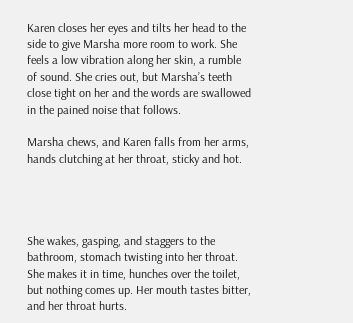Karen closes her eyes and tilts her head to the side to give Marsha more room to work. She feels a low vibration along her skin, a rumble of sound. She cries out, but Marsha’s teeth close tight on her and the words are swallowed in the pained noise that follows.

Marsha chews, and Karen falls from her arms, hands clutching at her throat, sticky and hot.




She wakes, gasping, and staggers to the bathroom, stomach twisting into her throat. She makes it in time, hunches over the toilet, but nothing comes up. Her mouth tastes bitter, and her throat hurts.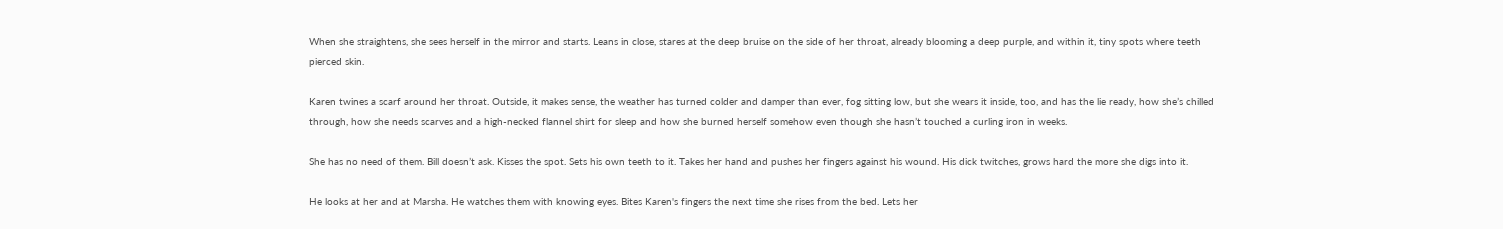When she straightens, she sees herself in the mirror and starts. Leans in close, stares at the deep bruise on the side of her throat, already blooming a deep purple, and within it, tiny spots where teeth pierced skin.

Karen twines a scarf around her throat. Outside, it makes sense, the weather has turned colder and damper than ever, fog sitting low, but she wears it inside, too, and has the lie ready, how she’s chilled through, how she needs scarves and a high-necked flannel shirt for sleep and how she burned herself somehow even though she hasn’t touched a curling iron in weeks.

She has no need of them. Bill doesn’t ask. Kisses the spot. Sets his own teeth to it. Takes her hand and pushes her fingers against his wound. His dick twitches, grows hard the more she digs into it.

He looks at her and at Marsha. He watches them with knowing eyes. Bites Karen's fingers the next time she rises from the bed. Lets her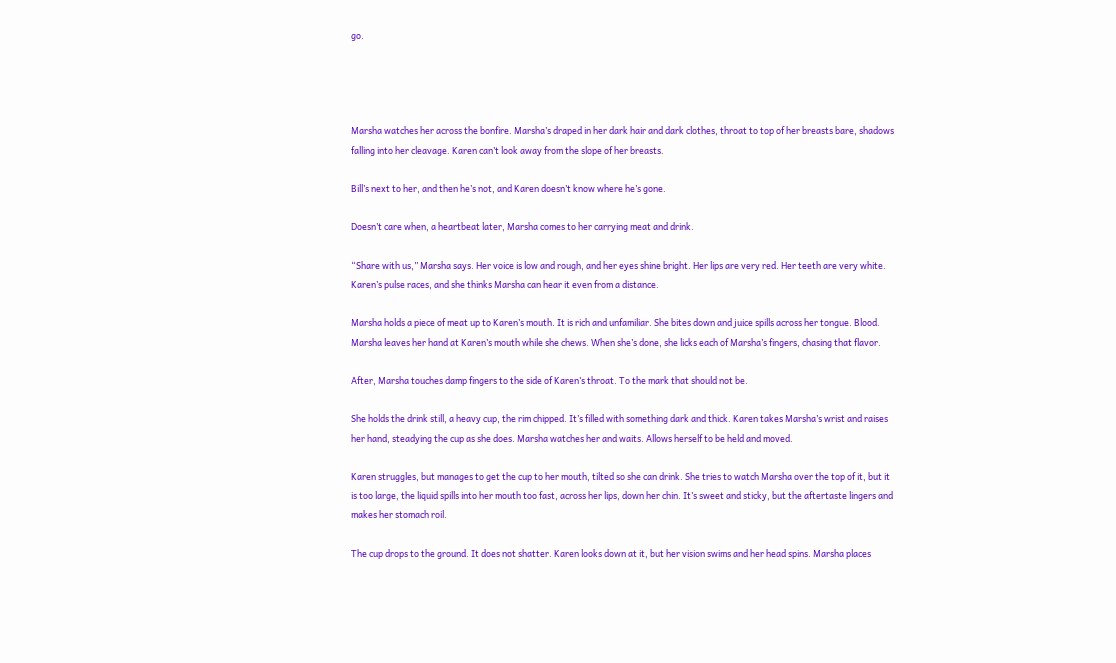go.




Marsha watches her across the bonfire. Marsha’s draped in her dark hair and dark clothes, throat to top of her breasts bare, shadows falling into her cleavage. Karen can’t look away from the slope of her breasts.

Bill’s next to her, and then he’s not, and Karen doesn’t know where he’s gone.

Doesn’t care when, a heartbeat later, Marsha comes to her carrying meat and drink.

“Share with us,” Marsha says. Her voice is low and rough, and her eyes shine bright. Her lips are very red. Her teeth are very white. Karen’s pulse races, and she thinks Marsha can hear it even from a distance.

Marsha holds a piece of meat up to Karen’s mouth. It is rich and unfamiliar. She bites down and juice spills across her tongue. Blood. Marsha leaves her hand at Karen’s mouth while she chews. When she’s done, she licks each of Marsha’s fingers, chasing that flavor.

After, Marsha touches damp fingers to the side of Karen’s throat. To the mark that should not be.

She holds the drink still, a heavy cup, the rim chipped. It’s filled with something dark and thick. Karen takes Marsha’s wrist and raises her hand, steadying the cup as she does. Marsha watches her and waits. Allows herself to be held and moved.

Karen struggles, but manages to get the cup to her mouth, tilted so she can drink. She tries to watch Marsha over the top of it, but it is too large, the liquid spills into her mouth too fast, across her lips, down her chin. It’s sweet and sticky, but the aftertaste lingers and makes her stomach roil.

The cup drops to the ground. It does not shatter. Karen looks down at it, but her vision swims and her head spins. Marsha places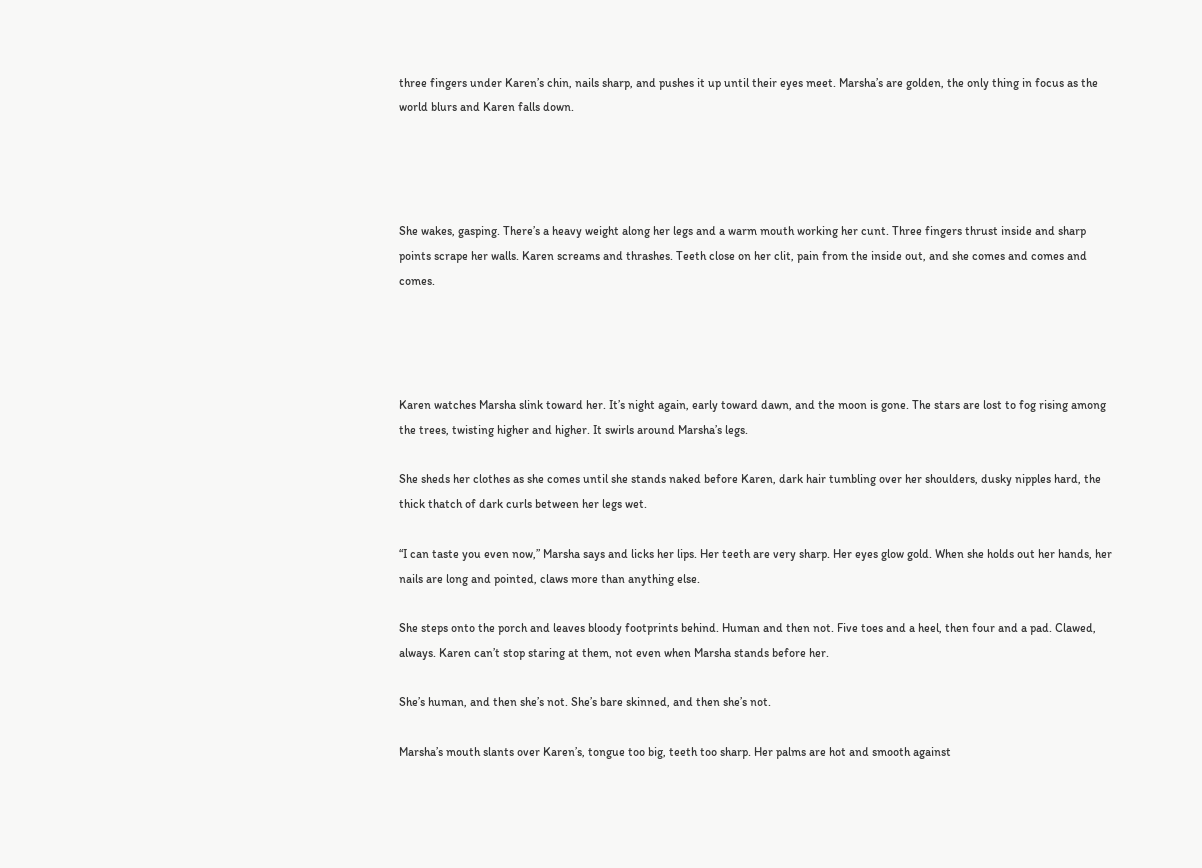three fingers under Karen’s chin, nails sharp, and pushes it up until their eyes meet. Marsha’s are golden, the only thing in focus as the world blurs and Karen falls down.




She wakes, gasping. There’s a heavy weight along her legs and a warm mouth working her cunt. Three fingers thrust inside and sharp points scrape her walls. Karen screams and thrashes. Teeth close on her clit, pain from the inside out, and she comes and comes and comes.




Karen watches Marsha slink toward her. It’s night again, early toward dawn, and the moon is gone. The stars are lost to fog rising among the trees, twisting higher and higher. It swirls around Marsha’s legs.

She sheds her clothes as she comes until she stands naked before Karen, dark hair tumbling over her shoulders, dusky nipples hard, the thick thatch of dark curls between her legs wet.

“I can taste you even now,” Marsha says and licks her lips. Her teeth are very sharp. Her eyes glow gold. When she holds out her hands, her nails are long and pointed, claws more than anything else.

She steps onto the porch and leaves bloody footprints behind. Human and then not. Five toes and a heel, then four and a pad. Clawed, always. Karen can’t stop staring at them, not even when Marsha stands before her.

She’s human, and then she’s not. She’s bare skinned, and then she’s not.

Marsha’s mouth slants over Karen’s, tongue too big, teeth too sharp. Her palms are hot and smooth against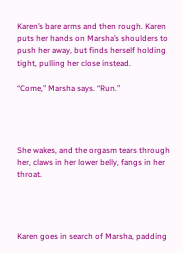Karen’s bare arms and then rough. Karen puts her hands on Marsha’s shoulders to push her away, but finds herself holding tight, pulling her close instead.

“Come,” Marsha says. “Run.”




She wakes, and the orgasm tears through her, claws in her lower belly, fangs in her throat.




Karen goes in search of Marsha, padding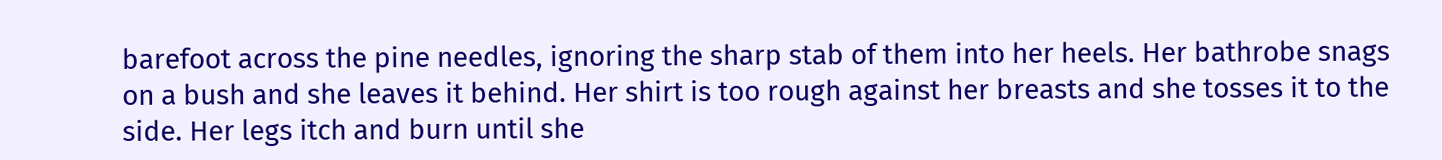barefoot across the pine needles, ignoring the sharp stab of them into her heels. Her bathrobe snags on a bush and she leaves it behind. Her shirt is too rough against her breasts and she tosses it to the side. Her legs itch and burn until she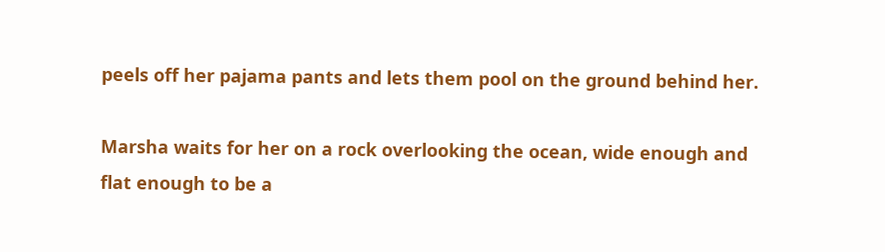peels off her pajama pants and lets them pool on the ground behind her.

Marsha waits for her on a rock overlooking the ocean, wide enough and flat enough to be a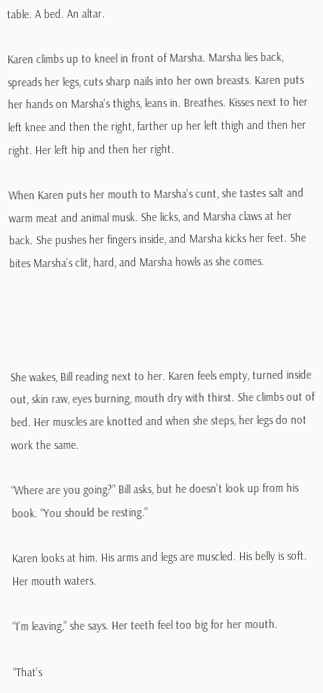table. A bed. An altar.

Karen climbs up to kneel in front of Marsha. Marsha lies back, spreads her legs, cuts sharp nails into her own breasts. Karen puts her hands on Marsha’s thighs, leans in. Breathes. Kisses next to her left knee and then the right, farther up her left thigh and then her right. Her left hip and then her right.

When Karen puts her mouth to Marsha’s cunt, she tastes salt and warm meat and animal musk. She licks, and Marsha claws at her back. She pushes her fingers inside, and Marsha kicks her feet. She bites Marsha’s clit, hard, and Marsha howls as she comes.




She wakes, Bill reading next to her. Karen feels empty, turned inside out, skin raw, eyes burning, mouth dry with thirst. She climbs out of bed. Her muscles are knotted and when she steps, her legs do not work the same.

“Where are you going?” Bill asks, but he doesn’t look up from his book. “You should be resting.”

Karen looks at him. His arms and legs are muscled. His belly is soft. Her mouth waters.

“I’m leaving,” she says. Her teeth feel too big for her mouth.

“That’s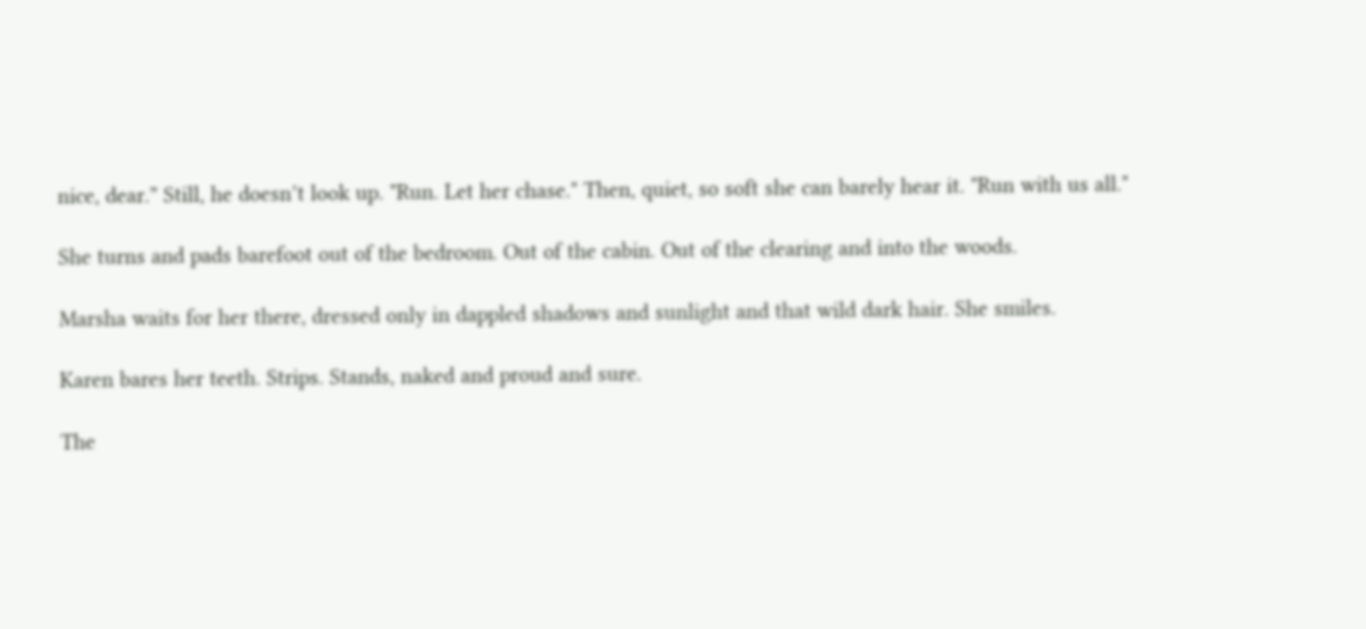nice, dear.” Still, he doesn’t look up. "Run. Let her chase." Then, quiet, so soft she can barely hear it. "Run with us all."

She turns and pads barefoot out of the bedroom. Out of the cabin. Out of the clearing and into the woods.

Marsha waits for her there, dressed only in dappled shadows and sunlight and that wild dark hair. She smiles.

Karen bares her teeth. Strips. Stands, naked and proud and sure.

The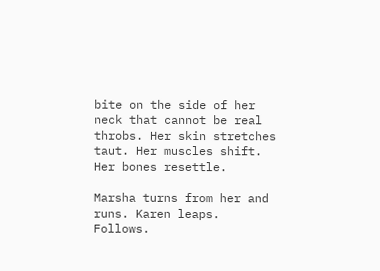bite on the side of her neck that cannot be real throbs. Her skin stretches taut. Her muscles shift. Her bones resettle.

Marsha turns from her and runs. Karen leaps. Follows.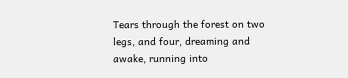Tears through the forest on two legs, and four, dreaming and awake, running into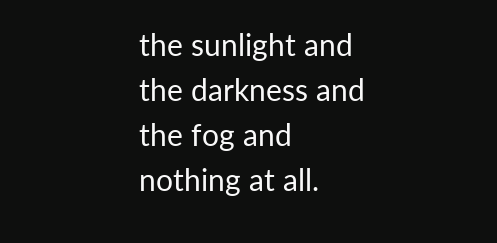the sunlight and the darkness and the fog and nothing at all.